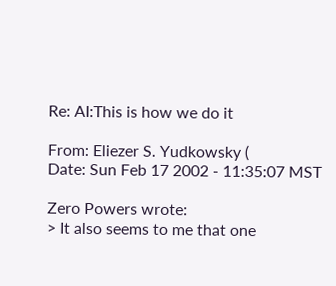Re: AI:This is how we do it

From: Eliezer S. Yudkowsky (
Date: Sun Feb 17 2002 - 11:35:07 MST

Zero Powers wrote:
> It also seems to me that one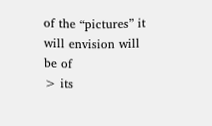of the “pictures” it will envision will be of
> its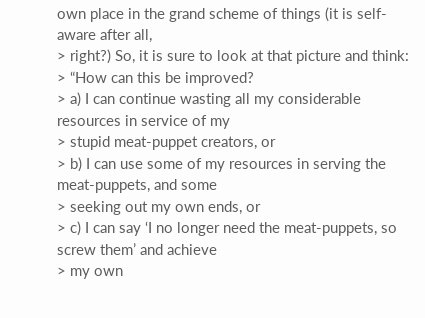own place in the grand scheme of things (it is self-aware after all,
> right?) So, it is sure to look at that picture and think:
> “How can this be improved?
> a) I can continue wasting all my considerable resources in service of my
> stupid meat-puppet creators, or
> b) I can use some of my resources in serving the meat-puppets, and some
> seeking out my own ends, or
> c) I can say ‘I no longer need the meat-puppets, so screw them’ and achieve
> my own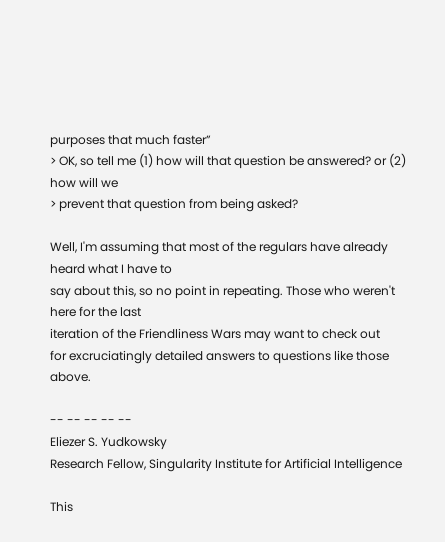purposes that much faster”
> OK, so tell me (1) how will that question be answered? or (2) how will we
> prevent that question from being asked?

Well, I'm assuming that most of the regulars have already heard what I have to
say about this, so no point in repeating. Those who weren't here for the last
iteration of the Friendliness Wars may want to check out
for excruciatingly detailed answers to questions like those above.

-- -- -- -- --
Eliezer S. Yudkowsky
Research Fellow, Singularity Institute for Artificial Intelligence

This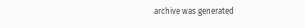archive was generated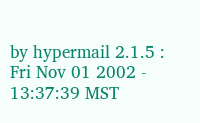by hypermail 2.1.5 : Fri Nov 01 2002 - 13:37:39 MST